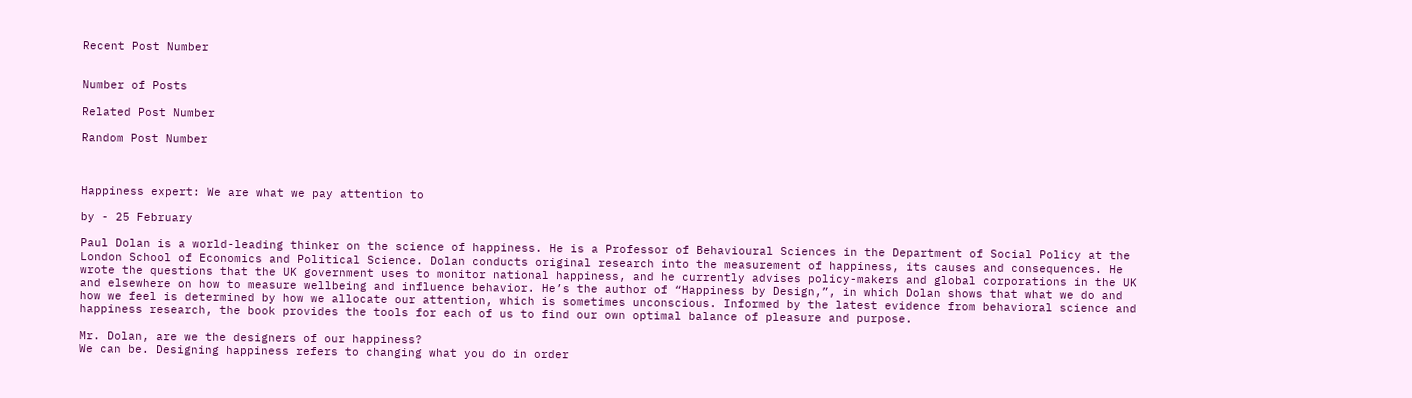Recent Post Number


Number of Posts

Related Post Number

Random Post Number



Happiness expert: We are what we pay attention to

by - 25 February

Paul Dolan is a world-leading thinker on the science of happiness. He is a Professor of Behavioural Sciences in the Department of Social Policy at the London School of Economics and Political Science. Dolan conducts original research into the measurement of happiness, its causes and consequences. He wrote the questions that the UK government uses to monitor national happiness, and he currently advises policy-makers and global corporations in the UK and elsewhere on how to measure wellbeing and influence behavior. He’s the author of “Happiness by Design,”, in which Dolan shows that what we do and how we feel is determined by how we allocate our attention, which is sometimes unconscious. Informed by the latest evidence from behavioral science and happiness research, the book provides the tools for each of us to find our own optimal balance of pleasure and purpose.

Mr. Dolan, are we the designers of our happiness?
We can be. Designing happiness refers to changing what you do in order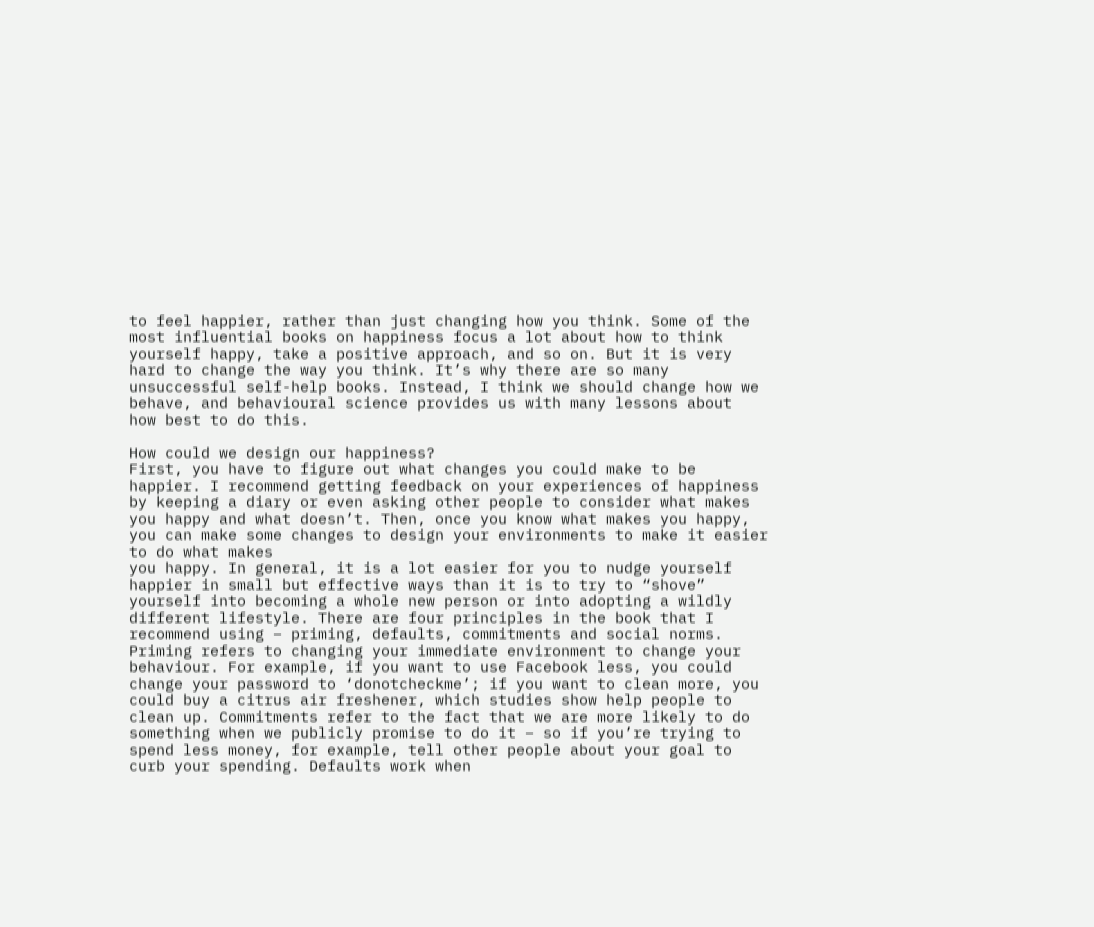to feel happier, rather than just changing how you think. Some of the
most influential books on happiness focus a lot about how to think
yourself happy, take a positive approach, and so on. But it is very
hard to change the way you think. It’s why there are so many
unsuccessful self-help books. Instead, I think we should change how we
behave, and behavioural science provides us with many lessons about
how best to do this.

How could we design our happiness?
First, you have to figure out what changes you could make to be
happier. I recommend getting feedback on your experiences of happiness
by keeping a diary or even asking other people to consider what makes
you happy and what doesn’t. Then, once you know what makes you happy, you can make some changes to design your environments to make it easier to do what makes
you happy. In general, it is a lot easier for you to nudge yourself
happier in small but effective ways than it is to try to “shove”
yourself into becoming a whole new person or into adopting a wildly
different lifestyle. There are four principles in the book that I
recommend using – priming, defaults, commitments and social norms.
Priming refers to changing your immediate environment to change your
behaviour. For example, if you want to use Facebook less, you could
change your password to ‘donotcheckme’; if you want to clean more, you
could buy a citrus air freshener, which studies show help people to
clean up. Commitments refer to the fact that we are more likely to do
something when we publicly promise to do it – so if you’re trying to
spend less money, for example, tell other people about your goal to
curb your spending. Defaults work when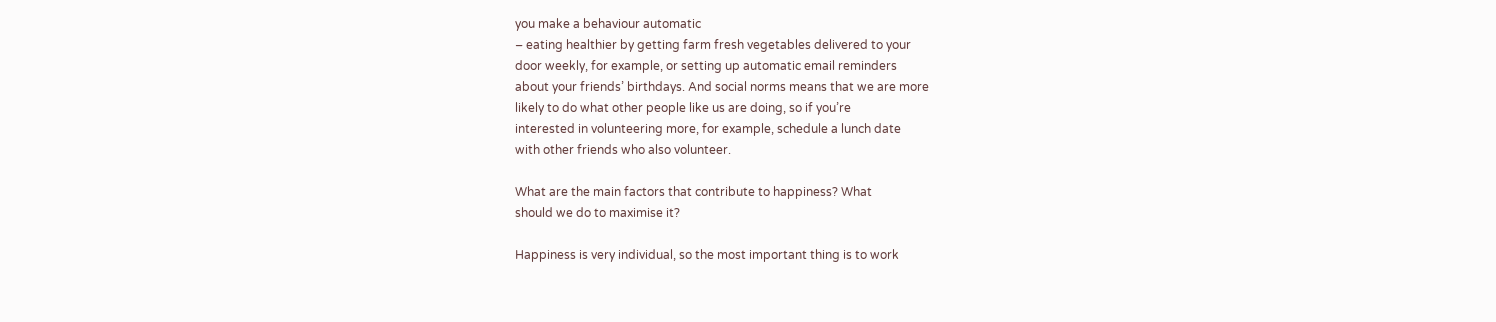you make a behaviour automatic
– eating healthier by getting farm fresh vegetables delivered to your
door weekly, for example, or setting up automatic email reminders
about your friends’ birthdays. And social norms means that we are more
likely to do what other people like us are doing, so if you’re
interested in volunteering more, for example, schedule a lunch date
with other friends who also volunteer.

What are the main factors that contribute to happiness? What
should we do to maximise it?

Happiness is very individual, so the most important thing is to work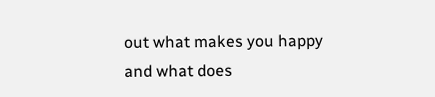out what makes you happy and what does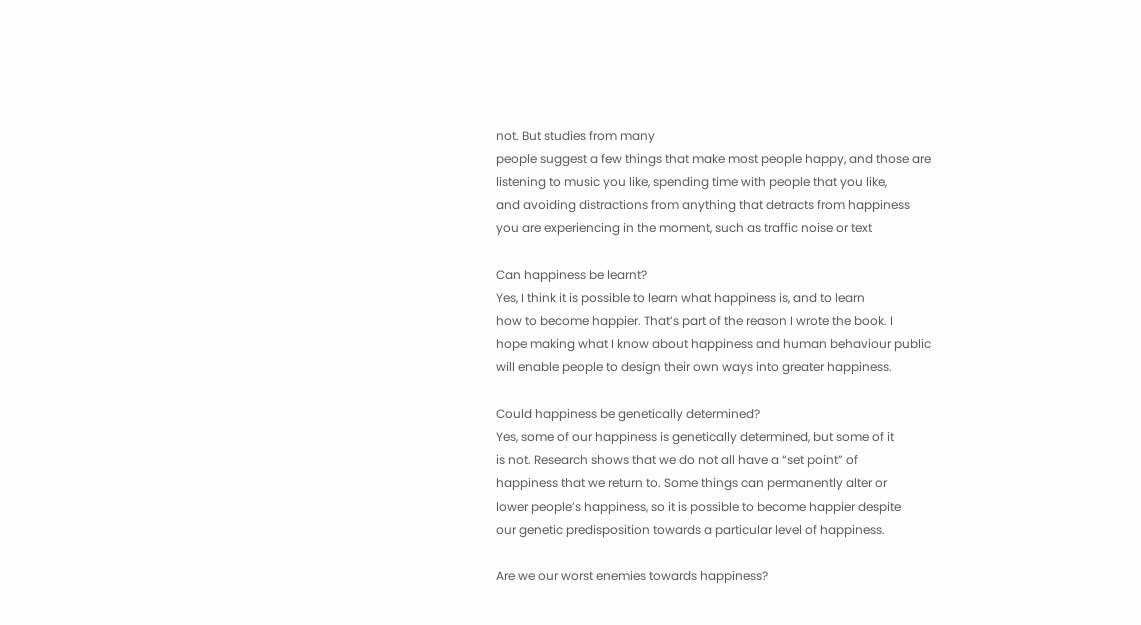not. But studies from many
people suggest a few things that make most people happy, and those are
listening to music you like, spending time with people that you like,
and avoiding distractions from anything that detracts from happiness
you are experiencing in the moment, such as traffic noise or text

Can happiness be learnt?
Yes, I think it is possible to learn what happiness is, and to learn
how to become happier. That’s part of the reason I wrote the book. I
hope making what I know about happiness and human behaviour public
will enable people to design their own ways into greater happiness.

Could happiness be genetically determined?
Yes, some of our happiness is genetically determined, but some of it
is not. Research shows that we do not all have a “set point” of
happiness that we return to. Some things can permanently alter or
lower people’s happiness, so it is possible to become happier despite
our genetic predisposition towards a particular level of happiness.

Are we our worst enemies towards happiness?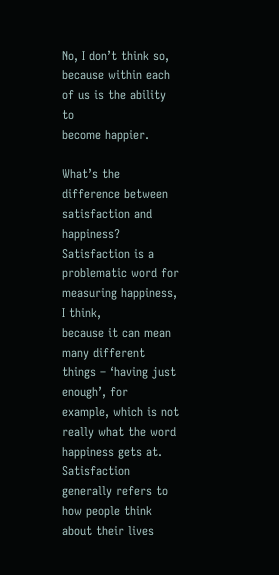No, I don’t think so, because within each of us is the ability to
become happier.

What’s the difference between satisfaction and happiness?
Satisfaction is a problematic word for measuring happiness, I think,
because it can mean many different things – ‘having just enough’, for
example, which is not really what the word happiness gets at.
Satisfaction generally refers to how people think about their lives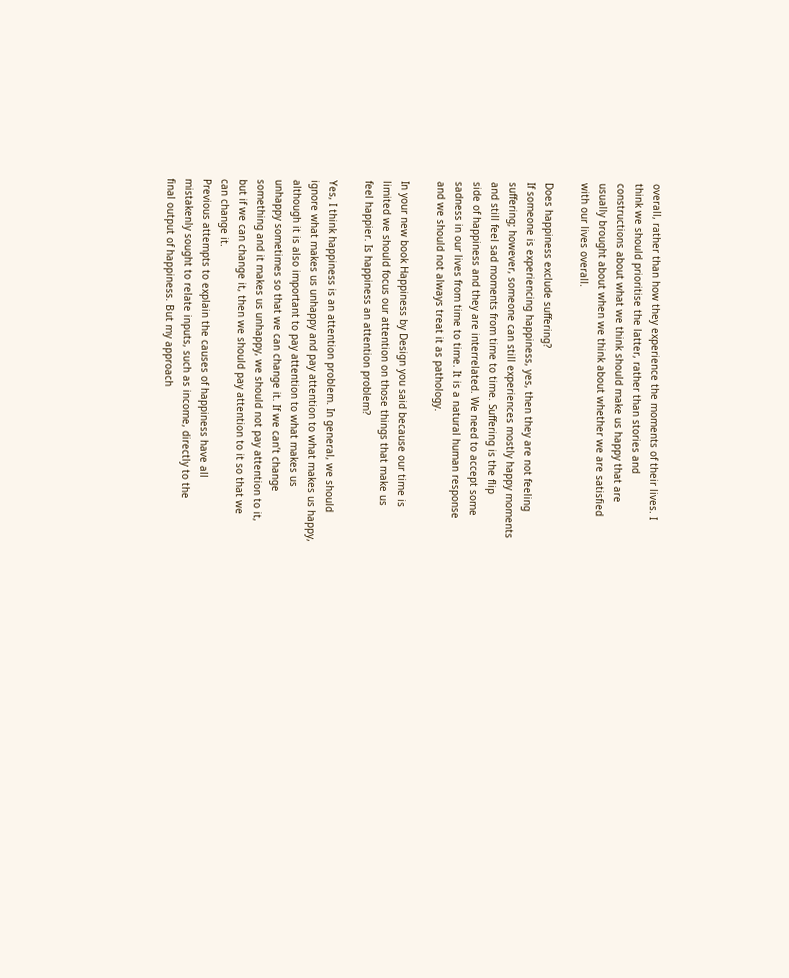overall, rather than how they experience the moments of their lives. I
think we should prioritise the latter, rather than stories and
constructions about what we think should make us happy that are
usually brought about when we think about whether we are satisfied
with our lives overall.

Does happiness exclude suffering?
If someone is experiencing happiness, yes, then they are not feeling
suffering; however, someone can still experiences mostly happy moments
and still feel sad moments from time to time. Suffering is the flip
side of happiness and they are interrelated. We need to accept some
sadness in our lives from time to time. It is a natural human response
and we should not always treat it as pathology.

In your new book Happiness by Design you said because our time is
limited we should focus our attention on those things that make us
feel happier. Is happiness an attention problem?

Yes, I think happiness is an attention problem. In general, we should
ignore what makes us unhappy and pay attention to what makes us happy,
although it is also important to pay attention to what makes us
unhappy sometimes so that we can change it. If we can’t change
something and it makes us unhappy, we should not pay attention to it,
but if we can change it, then we should pay attention to it so that we
can change it.
Previous attempts to explain the causes of happiness have all
mistakenly sought to relate inputs, such as income, directly to the
final output of happiness. But my approach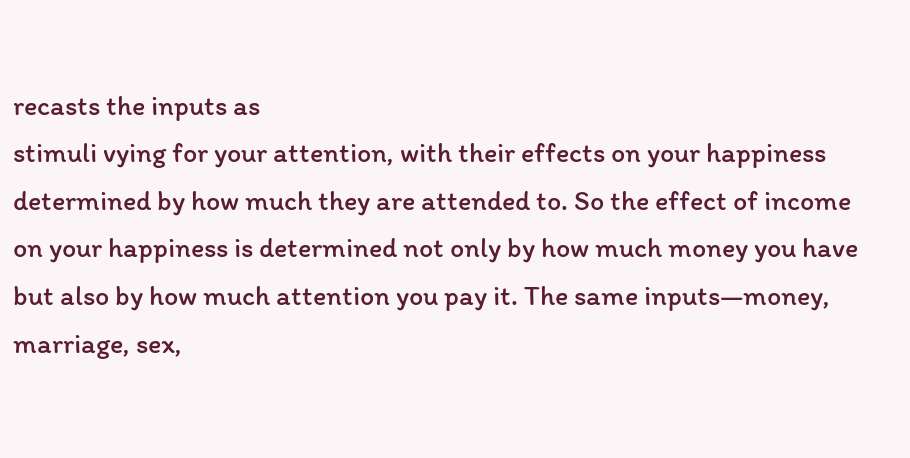recasts the inputs as
stimuli vying for your attention, with their effects on your happiness
determined by how much they are attended to. So the effect of income
on your happiness is determined not only by how much money you have
but also by how much attention you pay it. The same inputs—money,
marriage, sex,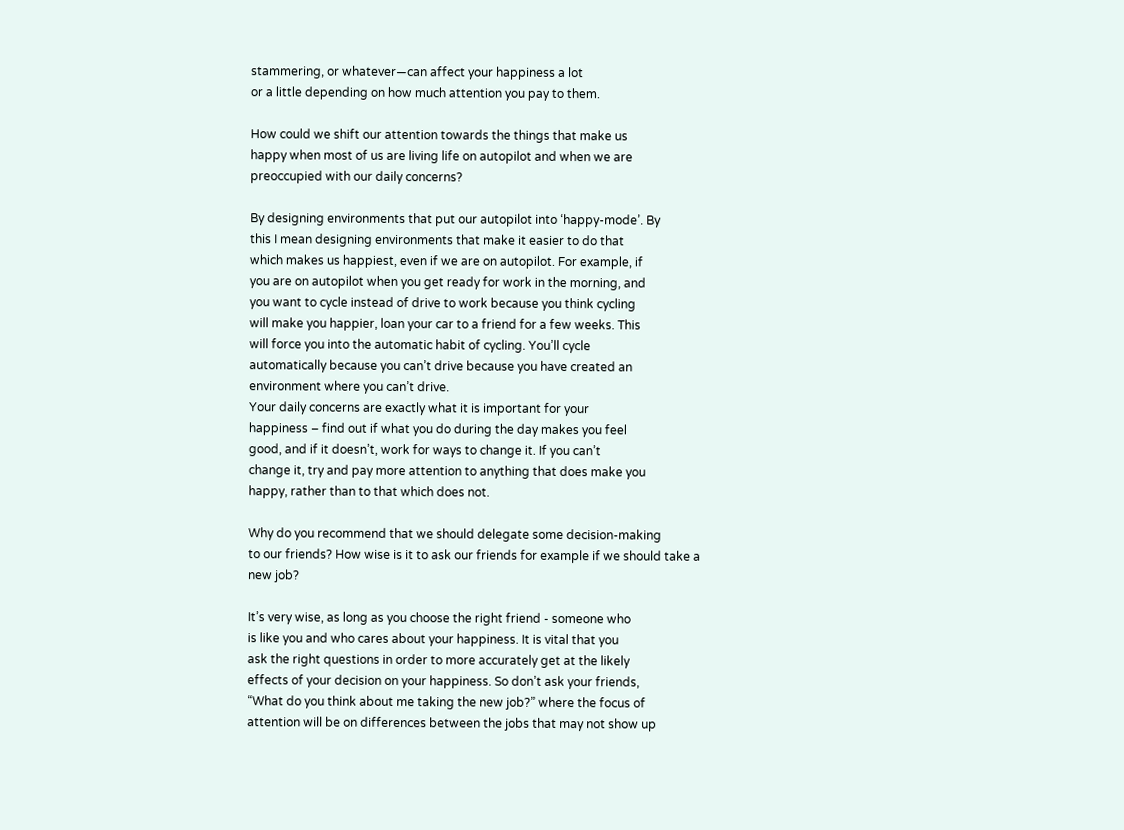stammering, or whatever—can affect your happiness a lot
or a little depending on how much attention you pay to them.

How could we shift our attention towards the things that make us
happy when most of us are living life on autopilot and when we are
preoccupied with our daily concerns?

By designing environments that put our autopilot into ‘happy-mode’. By
this I mean designing environments that make it easier to do that
which makes us happiest, even if we are on autopilot. For example, if
you are on autopilot when you get ready for work in the morning, and
you want to cycle instead of drive to work because you think cycling
will make you happier, loan your car to a friend for a few weeks. This
will force you into the automatic habit of cycling. You’ll cycle
automatically because you can’t drive because you have created an
environment where you can’t drive.
Your daily concerns are exactly what it is important for your
happiness – find out if what you do during the day makes you feel
good, and if it doesn’t, work for ways to change it. If you can’t
change it, try and pay more attention to anything that does make you
happy, rather than to that which does not.

Why do you recommend that we should delegate some decision-making
to our friends? How wise is it to ask our friends for example if we should take a
new job?

It’s very wise, as long as you choose the right friend - someone who
is like you and who cares about your happiness. It is vital that you
ask the right questions in order to more accurately get at the likely
effects of your decision on your happiness. So don’t ask your friends,
“What do you think about me taking the new job?” where the focus of
attention will be on differences between the jobs that may not show up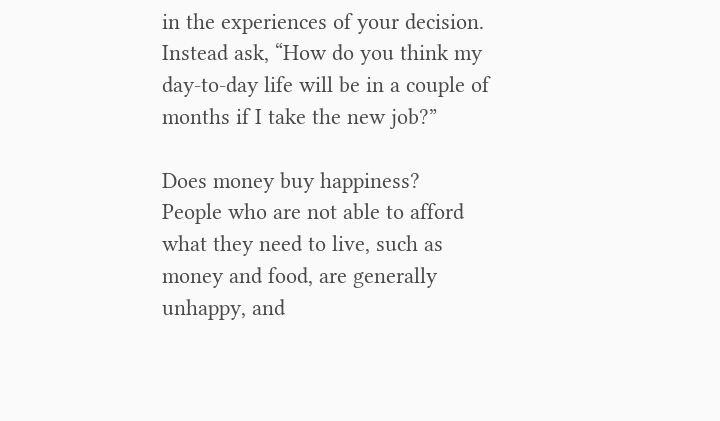in the experiences of your decision. Instead ask, “How do you think my
day-to-day life will be in a couple of months if I take the new job?”

Does money buy happiness?
People who are not able to afford what they need to live, such as
money and food, are generally unhappy, and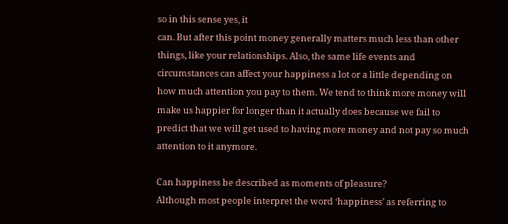so in this sense yes, it
can. But after this point money generally matters much less than other
things, like your relationships. Also, the same life events and
circumstances can affect your happiness a lot or a little depending on
how much attention you pay to them. We tend to think more money will
make us happier for longer than it actually does because we fail to
predict that we will get used to having more money and not pay so much
attention to it anymore.

Can happiness be described as moments of pleasure?
Although most people interpret the word ‘happiness’ as referring to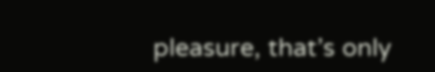pleasure, that’s only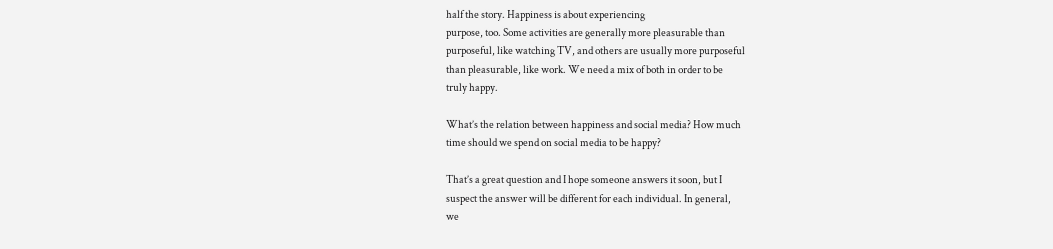half the story. Happiness is about experiencing
purpose, too. Some activities are generally more pleasurable than
purposeful, like watching TV, and others are usually more purposeful
than pleasurable, like work. We need a mix of both in order to be
truly happy.

What’s the relation between happiness and social media? How much
time should we spend on social media to be happy?

That’s a great question and I hope someone answers it soon, but I
suspect the answer will be different for each individual. In general,
we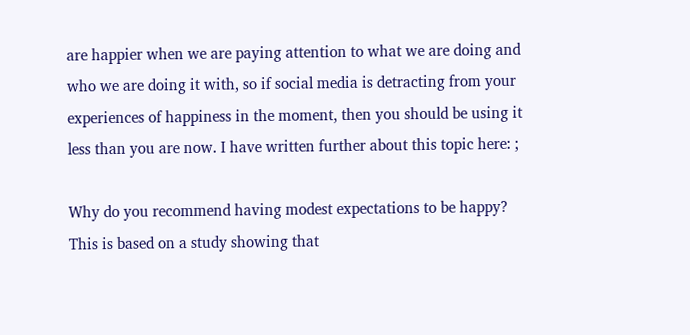are happier when we are paying attention to what we are doing and
who we are doing it with, so if social media is detracting from your
experiences of happiness in the moment, then you should be using it
less than you are now. I have written further about this topic here: ;

Why do you recommend having modest expectations to be happy?
This is based on a study showing that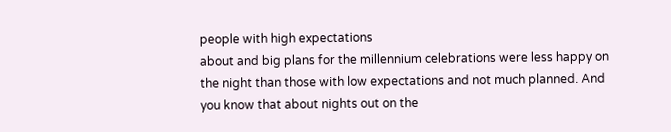people with high expectations
about and big plans for the millennium celebrations were less happy on
the night than those with low expectations and not much planned. And
you know that about nights out on the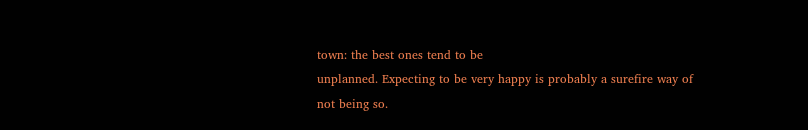town: the best ones tend to be
unplanned. Expecting to be very happy is probably a surefire way of
not being so.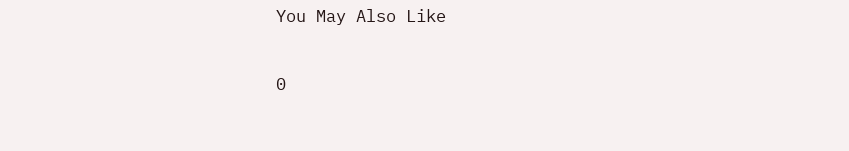You May Also Like

0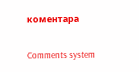коментара

Comments system